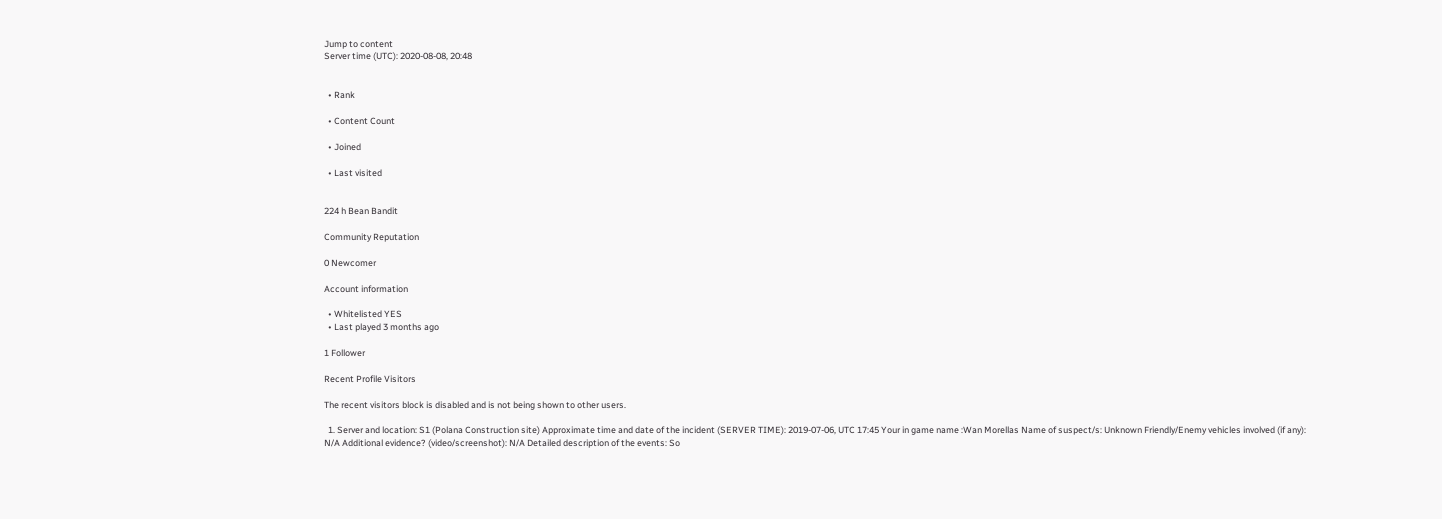Jump to content
Server time (UTC): 2020-08-08, 20:48


  • Rank

  • Content Count

  • Joined

  • Last visited


224 h Bean Bandit

Community Reputation

0 Newcomer

Account information

  • Whitelisted YES
  • Last played 3 months ago

1 Follower

Recent Profile Visitors

The recent visitors block is disabled and is not being shown to other users.

  1. Server and location: S1 (Polana Construction site) Approximate time and date of the incident (SERVER TIME): 2019-07-06, UTC 17:45 Your in game name :Wan Morellas Name of suspect/s: Unknown Friendly/Enemy vehicles involved (if any): N/A Additional evidence? (video/screenshot): N/A Detailed description of the events: So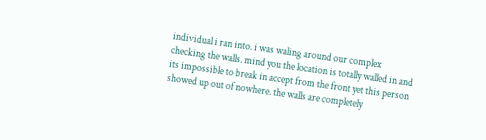individual i ran into. i was waling around our complex checking the walls. mind you the location is totally walled in and its impossible to break in accept from the front yet this person showed up out of nowhere. the walls are completely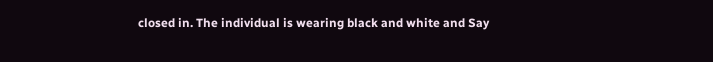closed in. The individual is wearing black and white and Say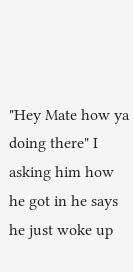"Hey Mate how ya doing there" I asking him how he got in he says he just woke up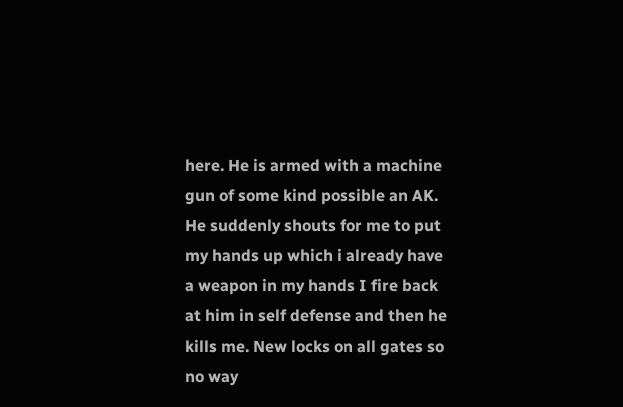here. He is armed with a machine gun of some kind possible an AK. He suddenly shouts for me to put my hands up which i already have a weapon in my hands I fire back at him in self defense and then he kills me. New locks on all gates so no way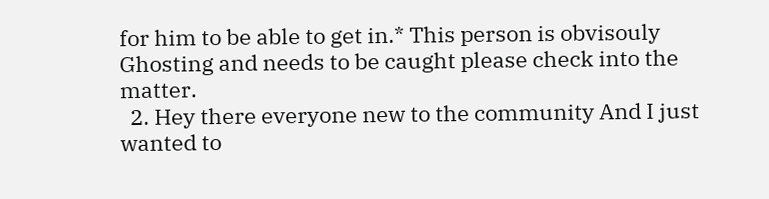for him to be able to get in.* This person is obvisouly Ghosting and needs to be caught please check into the matter.
  2. Hey there everyone new to the community And I just wanted to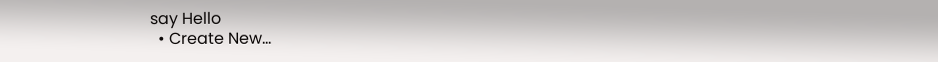say Hello
  • Create New...